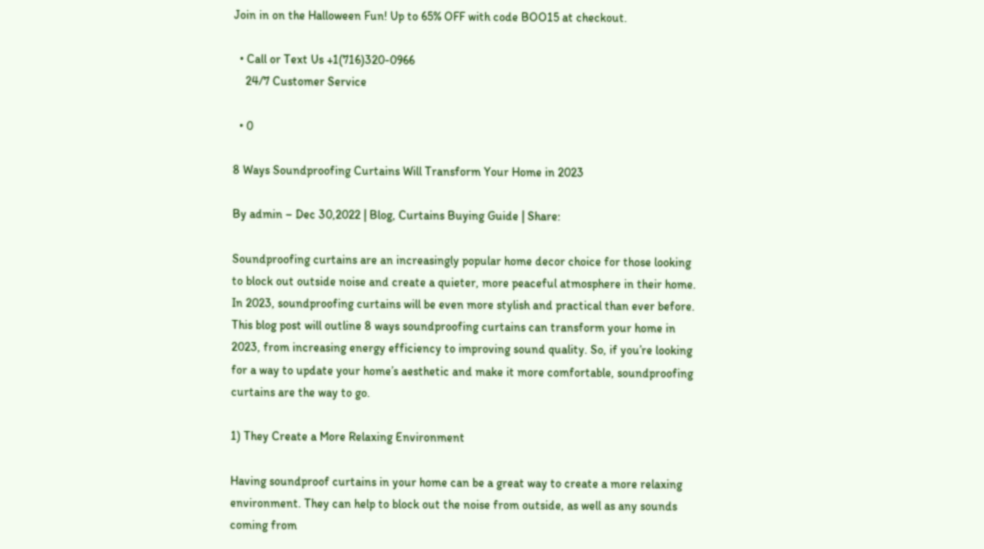Join in on the Halloween Fun! Up to 65% OFF with code BOO15 at checkout.

  • Call or Text Us +1(716)320-0966
    24/7 Customer Service

  • 0

8 Ways Soundproofing Curtains Will Transform Your Home in 2023

By admin – Dec 30,2022 | Blog, Curtains Buying Guide | Share:

Soundproofing curtains are an increasingly popular home decor choice for those looking to block out outside noise and create a quieter, more peaceful atmosphere in their home. In 2023, soundproofing curtains will be even more stylish and practical than ever before. This blog post will outline 8 ways soundproofing curtains can transform your home in 2023, from increasing energy efficiency to improving sound quality. So, if you’re looking for a way to update your home’s aesthetic and make it more comfortable, soundproofing curtains are the way to go.

1) They Create a More Relaxing Environment

Having soundproof curtains in your home can be a great way to create a more relaxing environment. They can help to block out the noise from outside, as well as any sounds coming from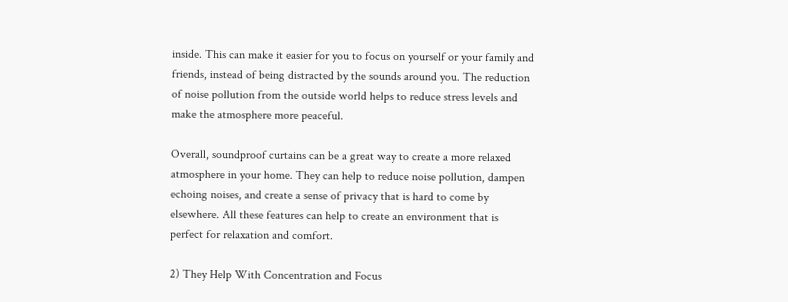inside. This can make it easier for you to focus on yourself or your family and friends, instead of being distracted by the sounds around you. The reduction of noise pollution from the outside world helps to reduce stress levels and make the atmosphere more peaceful.

Overall, soundproof curtains can be a great way to create a more relaxed atmosphere in your home. They can help to reduce noise pollution, dampen echoing noises, and create a sense of privacy that is hard to come by elsewhere. All these features can help to create an environment that is perfect for relaxation and comfort.

2) They Help With Concentration and Focus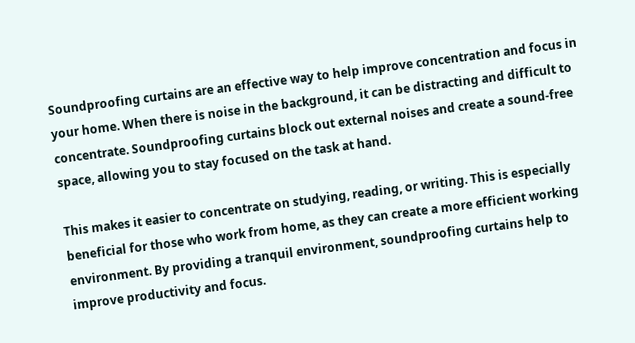Soundproofing curtains are an effective way to help improve concentration and focus in your home. When there is noise in the background, it can be distracting and difficult to concentrate. Soundproofing curtains block out external noises and create a sound-free space, allowing you to stay focused on the task at hand.

This makes it easier to concentrate on studying, reading, or writing. This is especially beneficial for those who work from home, as they can create a more efficient working environment. By providing a tranquil environment, soundproofing curtains help to improve productivity and focus.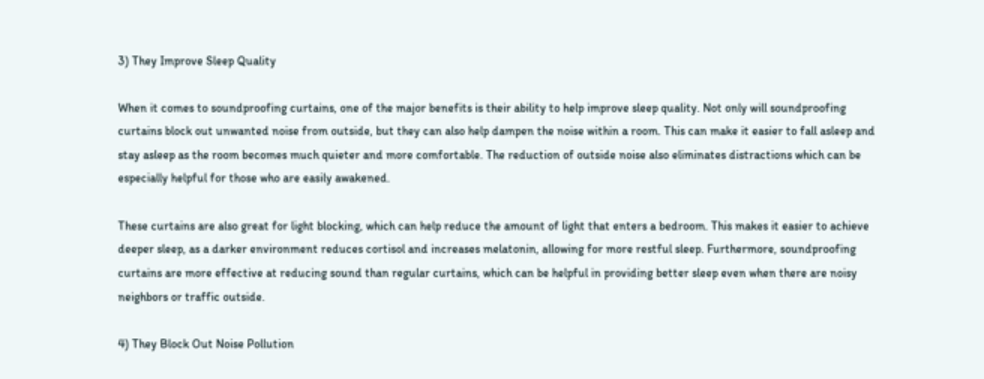3) They Improve Sleep Quality

When it comes to soundproofing curtains, one of the major benefits is their ability to help improve sleep quality. Not only will soundproofing curtains block out unwanted noise from outside, but they can also help dampen the noise within a room. This can make it easier to fall asleep and stay asleep as the room becomes much quieter and more comfortable. The reduction of outside noise also eliminates distractions which can be especially helpful for those who are easily awakened.

These curtains are also great for light blocking, which can help reduce the amount of light that enters a bedroom. This makes it easier to achieve deeper sleep, as a darker environment reduces cortisol and increases melatonin, allowing for more restful sleep. Furthermore, soundproofing curtains are more effective at reducing sound than regular curtains, which can be helpful in providing better sleep even when there are noisy neighbors or traffic outside.

4) They Block Out Noise Pollution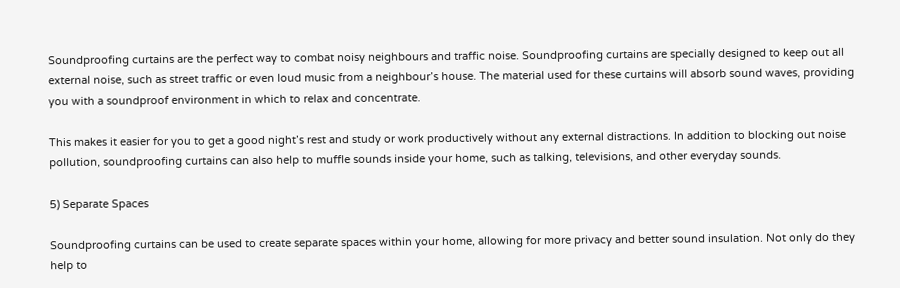Soundproofing curtains are the perfect way to combat noisy neighbours and traffic noise. Soundproofing curtains are specially designed to keep out all external noise, such as street traffic or even loud music from a neighbour’s house. The material used for these curtains will absorb sound waves, providing you with a soundproof environment in which to relax and concentrate.

This makes it easier for you to get a good night’s rest and study or work productively without any external distractions. In addition to blocking out noise pollution, soundproofing curtains can also help to muffle sounds inside your home, such as talking, televisions, and other everyday sounds.

5) Separate Spaces

Soundproofing curtains can be used to create separate spaces within your home, allowing for more privacy and better sound insulation. Not only do they help to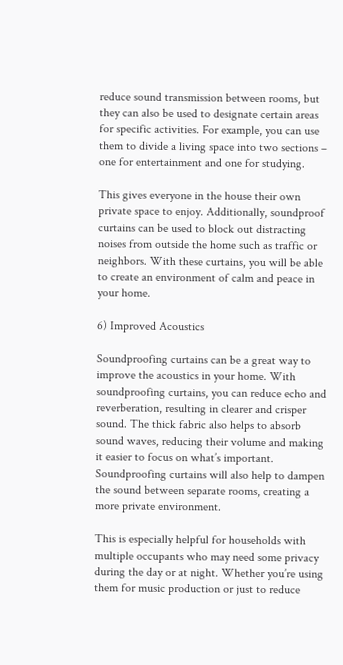reduce sound transmission between rooms, but they can also be used to designate certain areas for specific activities. For example, you can use them to divide a living space into two sections – one for entertainment and one for studying.

This gives everyone in the house their own private space to enjoy. Additionally, soundproof curtains can be used to block out distracting noises from outside the home such as traffic or neighbors. With these curtains, you will be able to create an environment of calm and peace in your home.

6) Improved Acoustics

Soundproofing curtains can be a great way to improve the acoustics in your home. With soundproofing curtains, you can reduce echo and reverberation, resulting in clearer and crisper sound. The thick fabric also helps to absorb sound waves, reducing their volume and making it easier to focus on what’s important. Soundproofing curtains will also help to dampen the sound between separate rooms, creating a more private environment.

This is especially helpful for households with multiple occupants who may need some privacy during the day or at night. Whether you’re using them for music production or just to reduce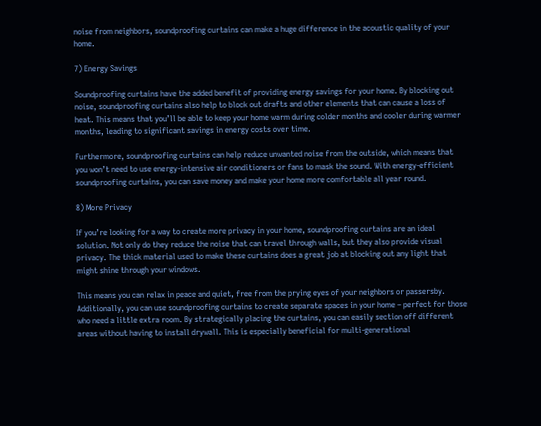noise from neighbors, soundproofing curtains can make a huge difference in the acoustic quality of your home.

7) Energy Savings

Soundproofing curtains have the added benefit of providing energy savings for your home. By blocking out noise, soundproofing curtains also help to block out drafts and other elements that can cause a loss of heat. This means that you’ll be able to keep your home warm during colder months and cooler during warmer months, leading to significant savings in energy costs over time.

Furthermore, soundproofing curtains can help reduce unwanted noise from the outside, which means that you won’t need to use energy-intensive air conditioners or fans to mask the sound. With energy-efficient soundproofing curtains, you can save money and make your home more comfortable all year round.

8) More Privacy

If you’re looking for a way to create more privacy in your home, soundproofing curtains are an ideal solution. Not only do they reduce the noise that can travel through walls, but they also provide visual privacy. The thick material used to make these curtains does a great job at blocking out any light that might shine through your windows.

This means you can relax in peace and quiet, free from the prying eyes of your neighbors or passersby. Additionally, you can use soundproofing curtains to create separate spaces in your home – perfect for those who need a little extra room. By strategically placing the curtains, you can easily section off different areas without having to install drywall. This is especially beneficial for multi-generational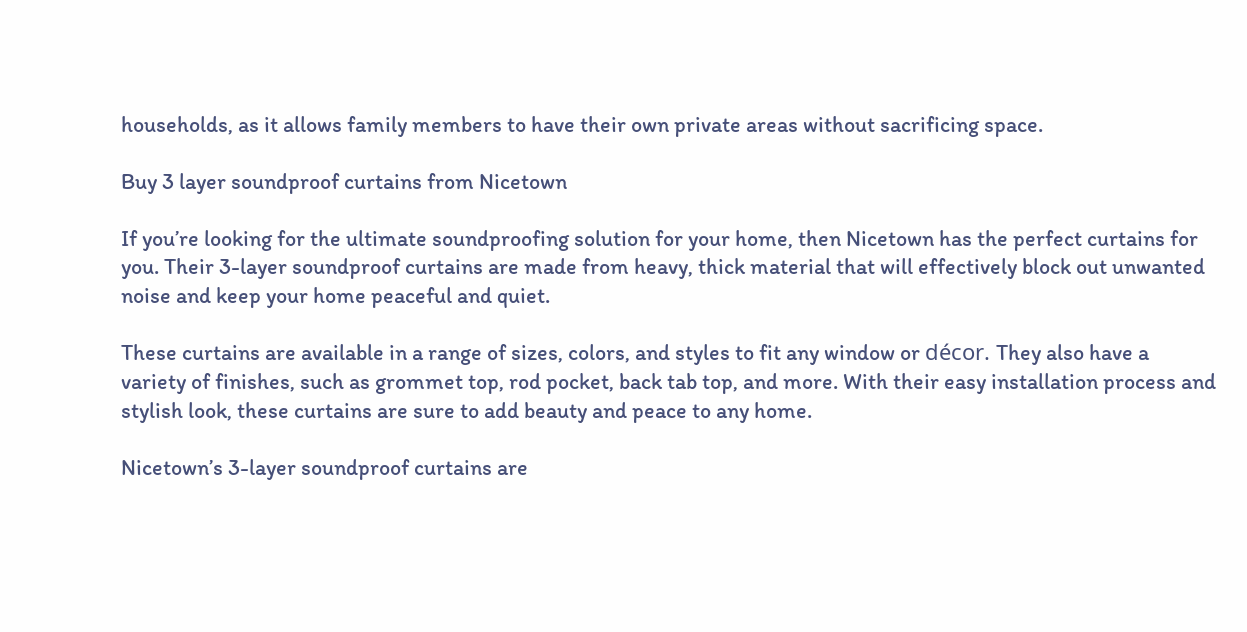households, as it allows family members to have their own private areas without sacrificing space.

Buy 3 layer soundproof curtains from Nicetown

If you’re looking for the ultimate soundproofing solution for your home, then Nicetown has the perfect curtains for you. Their 3-layer soundproof curtains are made from heavy, thick material that will effectively block out unwanted noise and keep your home peaceful and quiet.

These curtains are available in a range of sizes, colors, and styles to fit any window or décor. They also have a variety of finishes, such as grommet top, rod pocket, back tab top, and more. With their easy installation process and stylish look, these curtains are sure to add beauty and peace to any home.

Nicetown’s 3-layer soundproof curtains are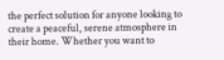the perfect solution for anyone looking to create a peaceful, serene atmosphere in their home. Whether you want to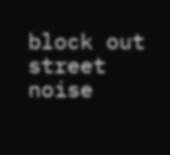block out street noise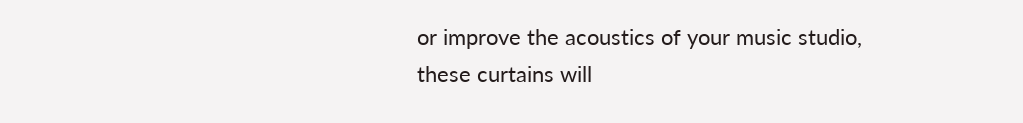or improve the acoustics of your music studio, these curtains will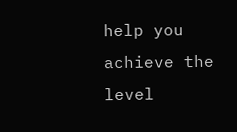help you achieve the level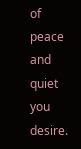of peace and quiet you desire.